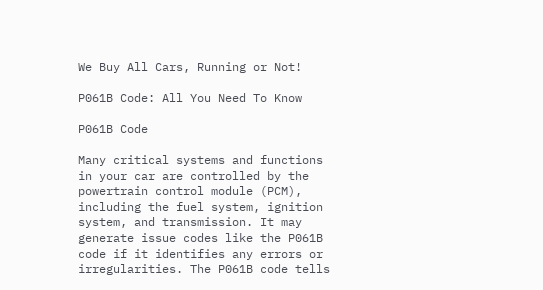We Buy All Cars, Running or Not!

P061B Code: All You Need To Know

P061B Code

Many critical systems and functions in your car are controlled by the powertrain control module (PCM), including the fuel system, ignition system, and transmission. It may generate issue codes like the P061B code if it identifies any errors or irregularities. The P061B code tells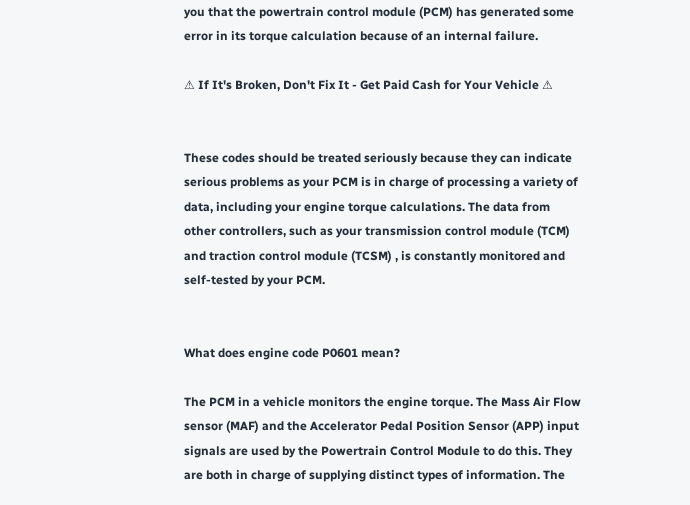you that the powertrain control module (PCM) has generated some error in its torque calculation because of an internal failure.

⚠ If It's Broken, Don't Fix It - Get Paid Cash for Your Vehicle ⚠


These codes should be treated seriously because they can indicate serious problems as your PCM is in charge of processing a variety of data, including your engine torque calculations. The data from other controllers, such as your transmission control module (TCM) and traction control module (TCSM) , is constantly monitored and self-tested by your PCM.


What does engine code P0601 mean?

The PCM in a vehicle monitors the engine torque. The Mass Air Flow sensor (MAF) and the Accelerator Pedal Position Sensor (APP) input signals are used by the Powertrain Control Module to do this. They are both in charge of supplying distinct types of information. The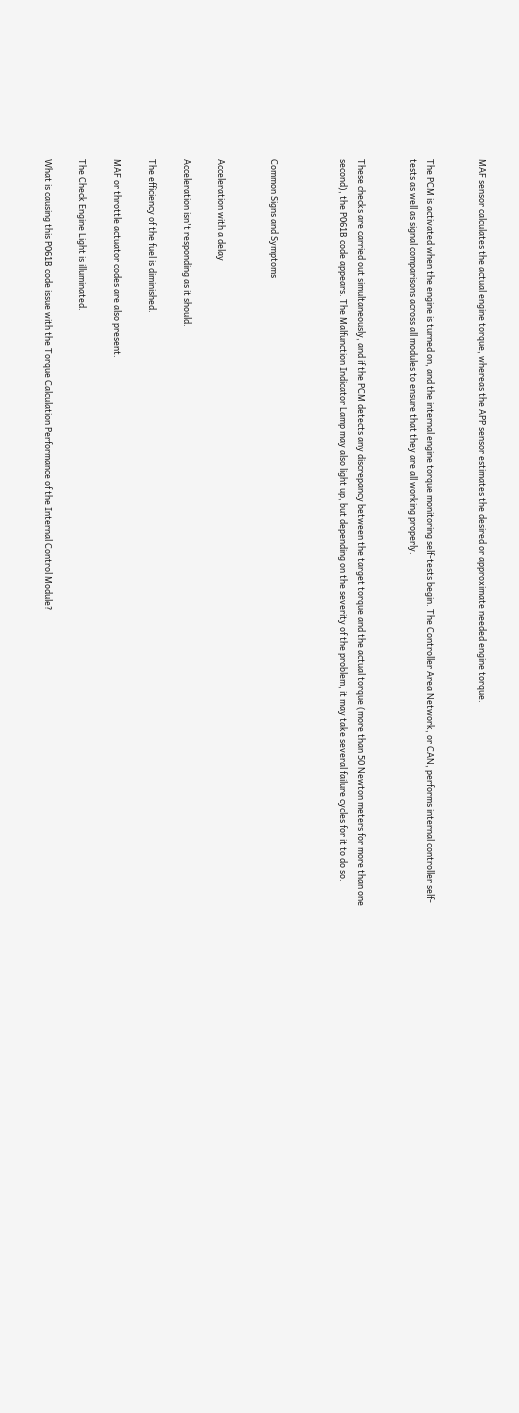MAF sensor calculates the actual engine torque, whereas the APP sensor estimates the desired or approximate needed engine torque.


The PCM is activated when the engine is turned on, and the internal engine torque monitoring self-tests begin. The Controller Area Network, or CAN, performs internal controller self-tests as well as signal comparisons across all modules to ensure that they are all working properly.


These checks are carried out simultaneously, and if the PCM detects any discrepancy between the target torque and the actual torque (more than 50 Newton meters for more than one second), the P061B code appears. The Malfunction Indicator Lamp may also light up, but depending on the severity of the problem, it may take several failure cycles for it to do so.



Common Signs and Symptoms


Acceleration with a delay

Acceleration isn't responding as it should.

The efficiency of the fuel is diminished.

MAF or throttle actuator codes are also present.

The Check Engine Light is illuminated.

What is causing this P061B code issue with the Torque Calculation Performance of the Internal Control Module?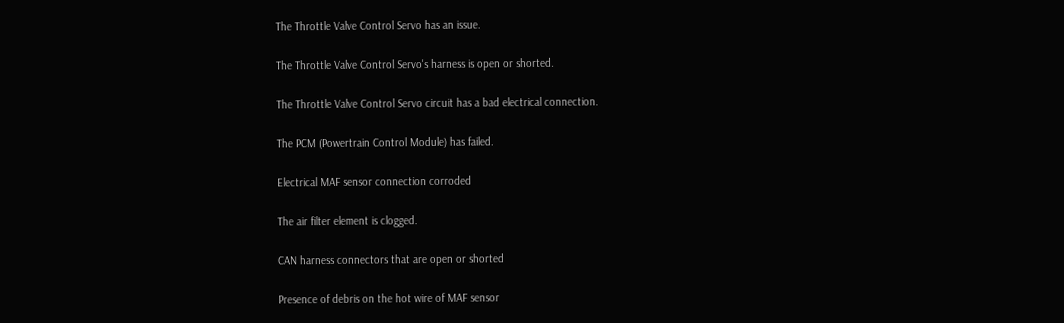The Throttle Valve Control Servo has an issue.

The Throttle Valve Control Servo's harness is open or shorted.

The Throttle Valve Control Servo circuit has a bad electrical connection.

The PCM (Powertrain Control Module) has failed.

Electrical MAF sensor connection corroded

The air filter element is clogged.

CAN harness connectors that are open or shorted

Presence of debris on the hot wire of MAF sensor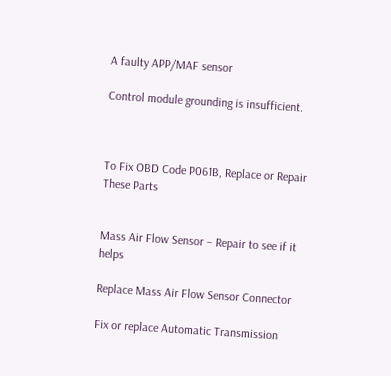A faulty APP/MAF sensor

Control module grounding is insufficient.



To Fix OBD Code P061B, Replace or Repair These Parts


Mass Air Flow Sensor – Repair to see if it helps

Replace Mass Air Flow Sensor Connector

Fix or replace Automatic Transmission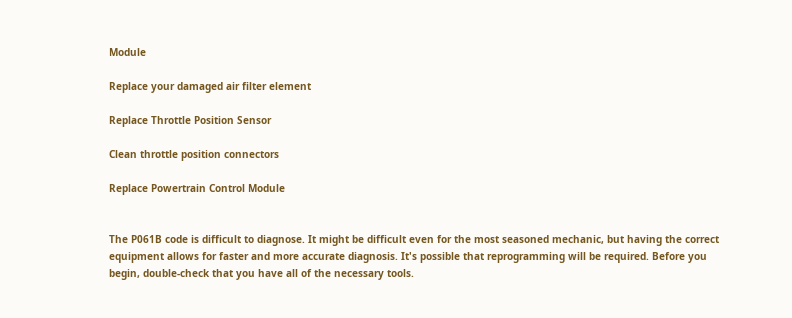Module

Replace your damaged air filter element

Replace Throttle Position Sensor

Clean throttle position connectors

Replace Powertrain Control Module


The P061B code is difficult to diagnose. It might be difficult even for the most seasoned mechanic, but having the correct equipment allows for faster and more accurate diagnosis. It's possible that reprogramming will be required. Before you begin, double-check that you have all of the necessary tools.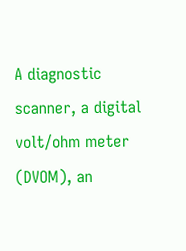A diagnostic scanner, a digital volt/ohm meter (DVOM), an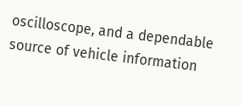oscilloscope, and a dependable source of vehicle information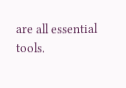are all essential tools.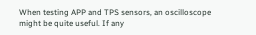When testing APP and TPS sensors, an oscilloscope might be quite useful. If any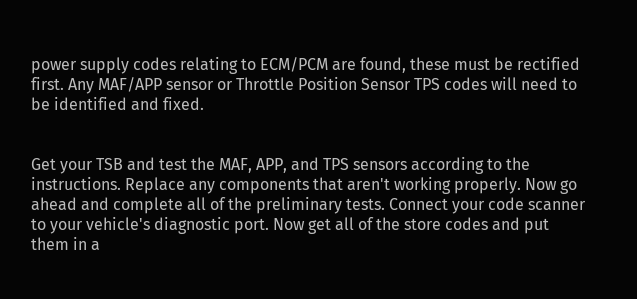power supply codes relating to ECM/PCM are found, these must be rectified first. Any MAF/APP sensor or Throttle Position Sensor TPS codes will need to be identified and fixed.


Get your TSB and test the MAF, APP, and TPS sensors according to the instructions. Replace any components that aren't working properly. Now go ahead and complete all of the preliminary tests. Connect your code scanner to your vehicle's diagnostic port. Now get all of the store codes and put them in a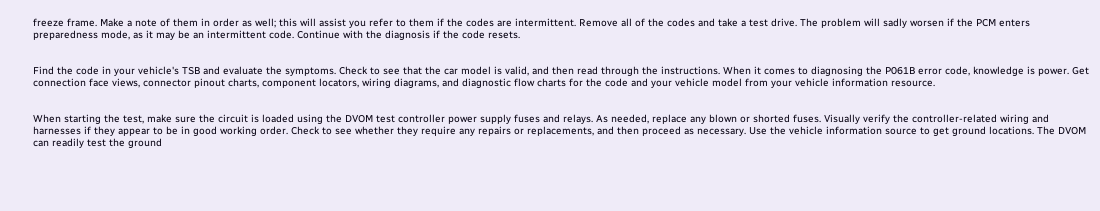freeze frame. Make a note of them in order as well; this will assist you refer to them if the codes are intermittent. Remove all of the codes and take a test drive. The problem will sadly worsen if the PCM enters preparedness mode, as it may be an intermittent code. Continue with the diagnosis if the code resets.


Find the code in your vehicle's TSB and evaluate the symptoms. Check to see that the car model is valid, and then read through the instructions. When it comes to diagnosing the P061B error code, knowledge is power. Get connection face views, connector pinout charts, component locators, wiring diagrams, and diagnostic flow charts for the code and your vehicle model from your vehicle information resource.


When starting the test, make sure the circuit is loaded using the DVOM test controller power supply fuses and relays. As needed, replace any blown or shorted fuses. Visually verify the controller-related wiring and harnesses if they appear to be in good working order. Check to see whether they require any repairs or replacements, and then proceed as necessary. Use the vehicle information source to get ground locations. The DVOM can readily test the ground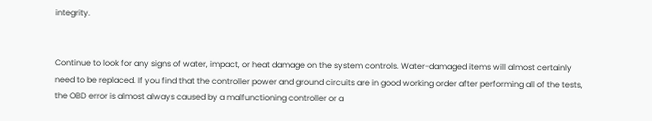integrity.


Continue to look for any signs of water, impact, or heat damage on the system controls. Water-damaged items will almost certainly need to be replaced. If you find that the controller power and ground circuits are in good working order after performing all of the tests, the OBD error is almost always caused by a malfunctioning controller or a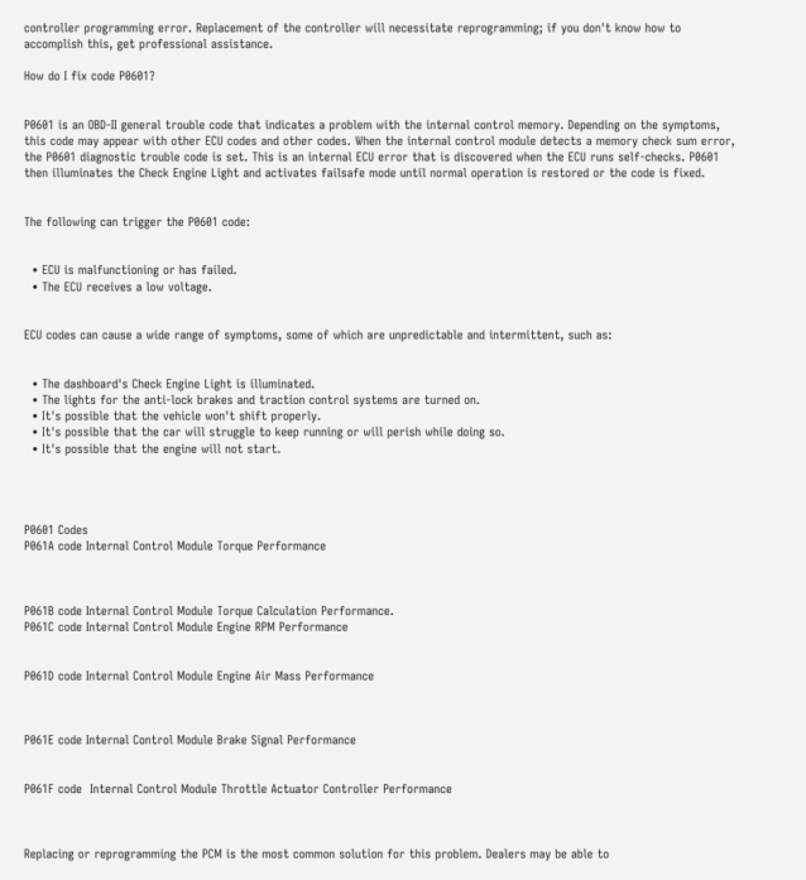controller programming error. Replacement of the controller will necessitate reprogramming; if you don't know how to accomplish this, get professional assistance.

How do I fix code P0601?


P0601 is an OBD-II general trouble code that indicates a problem with the internal control memory. Depending on the symptoms, this code may appear with other ECU codes and other codes. When the internal control module detects a memory check sum error, the P0601 diagnostic trouble code is set. This is an internal ECU error that is discovered when the ECU runs self-checks. P0601 then illuminates the Check Engine Light and activates failsafe mode until normal operation is restored or the code is fixed.


The following can trigger the P0601 code:


  • ECU is malfunctioning or has failed.
  • The ECU receives a low voltage.


ECU codes can cause a wide range of symptoms, some of which are unpredictable and intermittent, such as:


  • The dashboard's Check Engine Light is illuminated.
  • The lights for the anti-lock brakes and traction control systems are turned on.
  • It's possible that the vehicle won't shift properly.
  • It's possible that the car will struggle to keep running or will perish while doing so.
  • It's possible that the engine will not start.




P0601 Codes
P061A code Internal Control Module Torque Performance



P061B code Internal Control Module Torque Calculation Performance.
P061C code Internal Control Module Engine RPM Performance


P061D code Internal Control Module Engine Air Mass Performance



P061E code Internal Control Module Brake Signal Performance


P061F code  Internal Control Module Throttle Actuator Controller Performance



Replacing or reprogramming the PCM is the most common solution for this problem. Dealers may be able to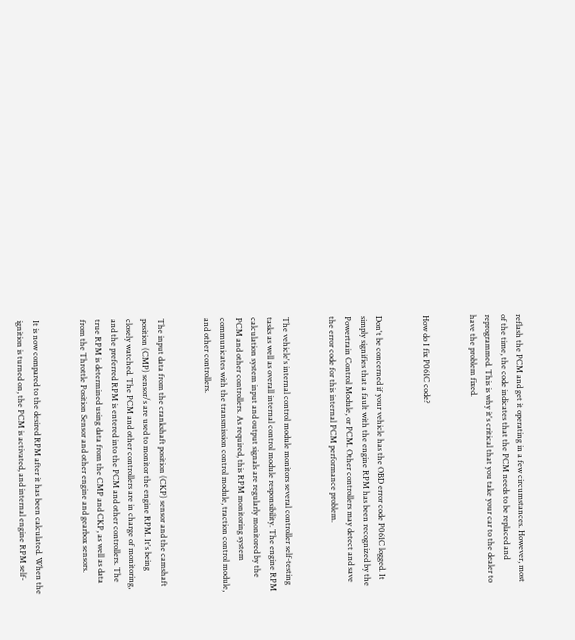reflash the PCM and get it operating in a few circumstances. However, most of the time, the code indicates that the PCM needs to be replaced and reprogrammed. This is why it's critical that you take your car to the dealer to have the problem fixed.


How do I fix P061C code?


Don't be concerned if your vehicle has the OBD error code P061C logged. It simply signifies that a fault with the engine RPM has been recognized by the Powertrain Control Module, or PCM. Other controllers may detect and save the error code for this internal PCM performance problem.


The vehicle's internal control module monitors several controller self-testing tasks as well as overall internal control module responsibility. The engine RPM calculation system input and output signals are regularly monitored by the PCM and other controllers. As required, this RPM monitoring system communicates with the transmission control module, traction control module, and other controllers.


The input data from the crankshaft position (CKP) sensor and the camshaft position (CMP) sensor/s are used to monitor the engine RPM. It's being closely watched. The PCM and other controllers are in charge of monitoring, and the preferred RPM is entered into the PCM and other controllers. The true RPM is determined using data from the CMP and CKP, as well as data from the Throttle Position Sensor and other engine and gearbox sensors.


It is now compared to the desired RPM after it has been calculated. When the ignition is turned on, the PCM is activated, and internal engine RPM self-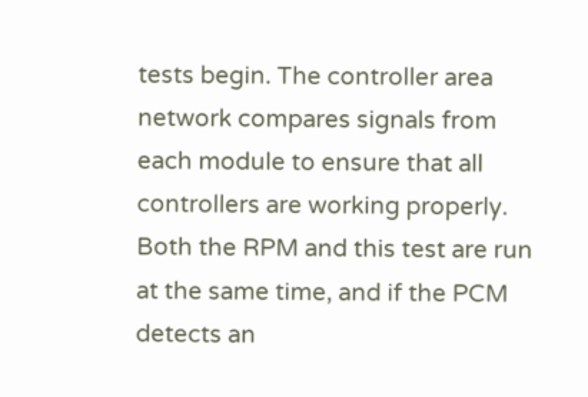tests begin. The controller area network compares signals from each module to ensure that all controllers are working properly. Both the RPM and this test are run at the same time, and if the PCM detects an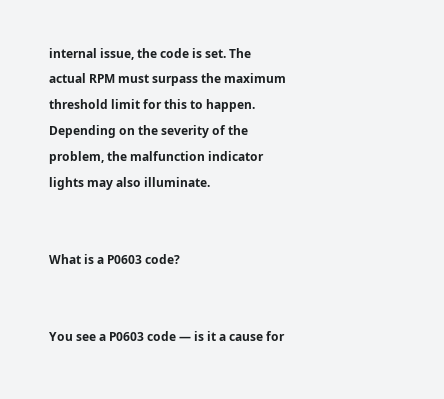internal issue, the code is set. The actual RPM must surpass the maximum threshold limit for this to happen. Depending on the severity of the problem, the malfunction indicator lights may also illuminate.


What is a P0603 code?


You see a P0603 code — is it a cause for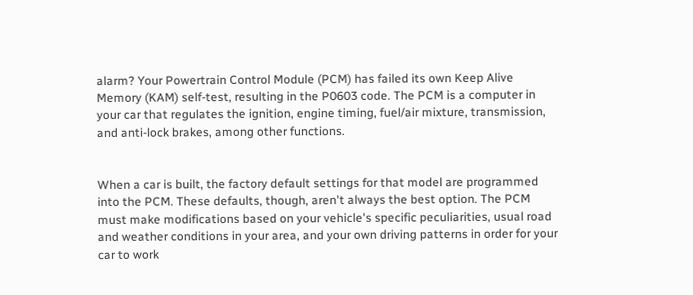alarm? Your Powertrain Control Module (PCM) has failed its own Keep Alive Memory (KAM) self-test, resulting in the P0603 code. The PCM is a computer in your car that regulates the ignition, engine timing, fuel/air mixture, transmission, and anti-lock brakes, among other functions.


When a car is built, the factory default settings for that model are programmed into the PCM. These defaults, though, aren't always the best option. The PCM must make modifications based on your vehicle's specific peculiarities, usual road and weather conditions in your area, and your own driving patterns in order for your car to work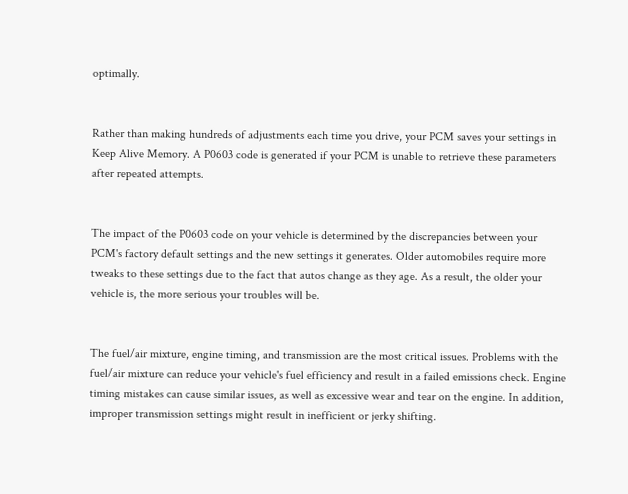optimally.


Rather than making hundreds of adjustments each time you drive, your PCM saves your settings in Keep Alive Memory. A P0603 code is generated if your PCM is unable to retrieve these parameters after repeated attempts.


The impact of the P0603 code on your vehicle is determined by the discrepancies between your PCM's factory default settings and the new settings it generates. Older automobiles require more tweaks to these settings due to the fact that autos change as they age. As a result, the older your vehicle is, the more serious your troubles will be.


The fuel/air mixture, engine timing, and transmission are the most critical issues. Problems with the fuel/air mixture can reduce your vehicle's fuel efficiency and result in a failed emissions check. Engine timing mistakes can cause similar issues, as well as excessive wear and tear on the engine. In addition, improper transmission settings might result in inefficient or jerky shifting.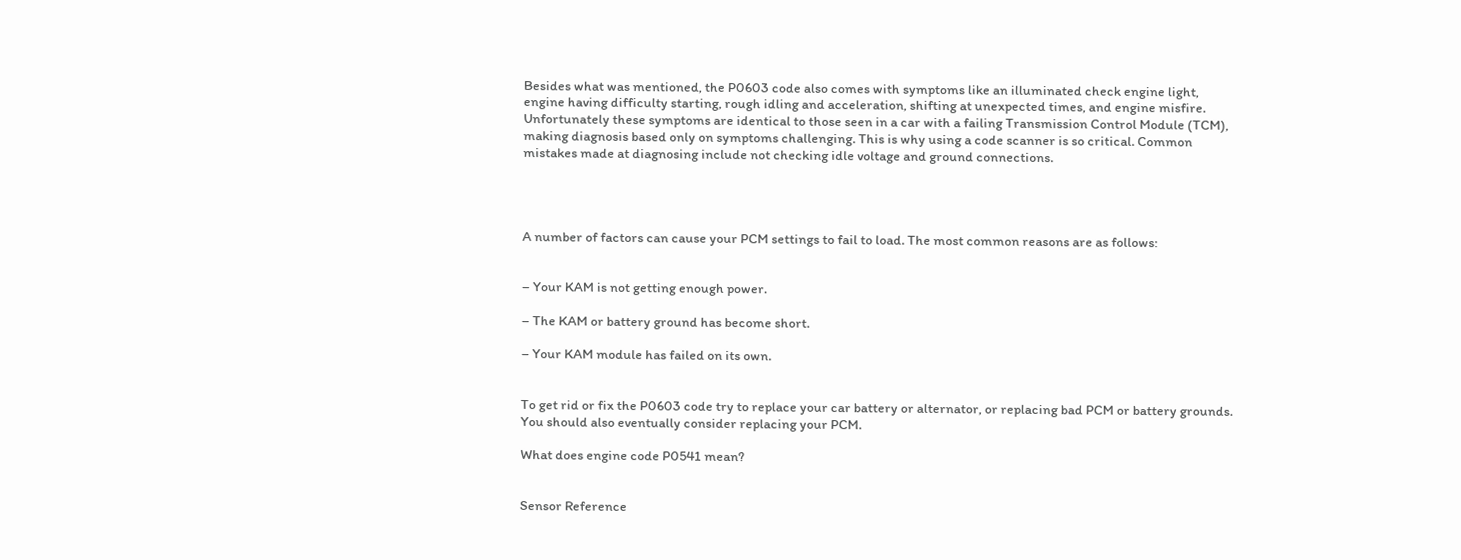Besides what was mentioned, the P0603 code also comes with symptoms like an illuminated check engine light, engine having difficulty starting, rough idling and acceleration, shifting at unexpected times, and engine misfire. Unfortunately these symptoms are identical to those seen in a car with a failing Transmission Control Module (TCM), making diagnosis based only on symptoms challenging. This is why using a code scanner is so critical. Common mistakes made at diagnosing include not checking idle voltage and ground connections.




A number of factors can cause your PCM settings to fail to load. The most common reasons are as follows:


– Your KAM is not getting enough power.

– The KAM or battery ground has become short.

– Your KAM module has failed on its own.


To get rid or fix the P0603 code try to replace your car battery or alternator, or replacing bad PCM or battery grounds. You should also eventually consider replacing your PCM.

What does engine code P0541 mean?


Sensor Reference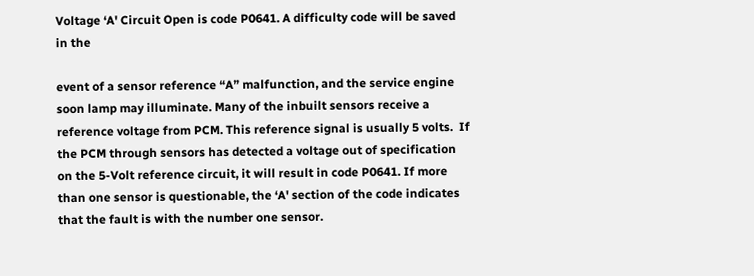Voltage ‘A' Circuit Open is code P0641. A difficulty code will be saved in the

event of a sensor reference “A” malfunction, and the service engine soon lamp may illuminate. Many of the inbuilt sensors receive a reference voltage from PCM. This reference signal is usually 5 volts.  If the PCM through sensors has detected a voltage out of specification on the 5-Volt reference circuit, it will result in code P0641. If more than one sensor is questionable, the ‘A' section of the code indicates that the fault is with the number one sensor.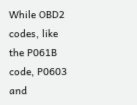While OBD2 codes, like the P061B code, P0603 and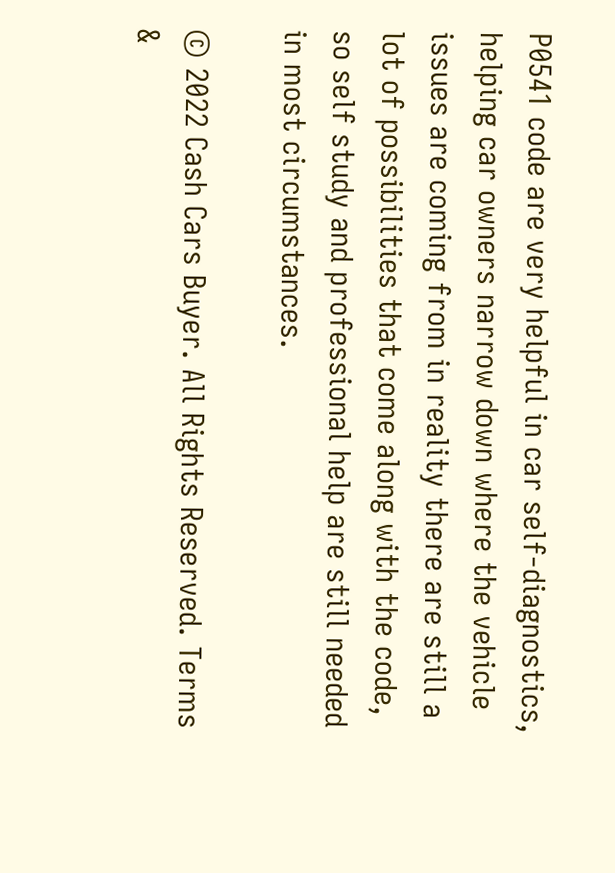P0541 code are very helpful in car self-diagnostics, helping car owners narrow down where the vehicle issues are coming from in reality there are still a lot of possibilities that come along with the code, so self study and professional help are still needed in most circumstances.

© 2022 Cash Cars Buyer. All Rights Reserved. Terms &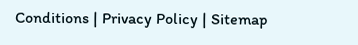Conditions | Privacy Policy | Sitemap